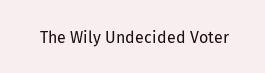The Wily Undecided Voter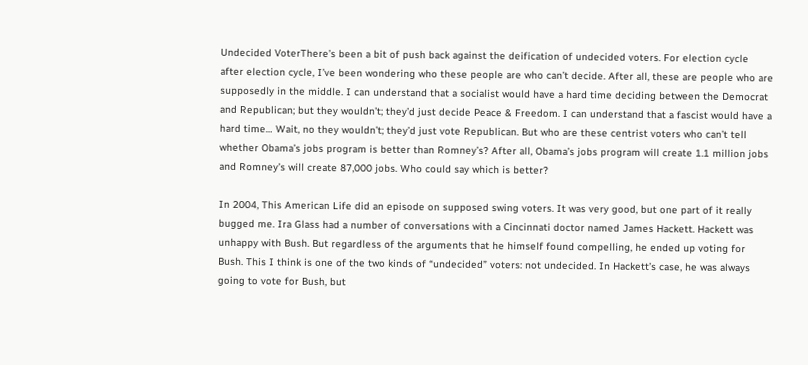Undecided VoterThere’s been a bit of push back against the deification of undecided voters. For election cycle after election cycle, I’ve been wondering who these people are who can’t decide. After all, these are people who are supposedly in the middle. I can understand that a socialist would have a hard time deciding between the Democrat and Republican; but they wouldn’t; they’d just decide Peace & Freedom. I can understand that a fascist would have a hard time… Wait, no they wouldn’t; they’d just vote Republican. But who are these centrist voters who can’t tell whether Obama’s jobs program is better than Romney’s? After all, Obama’s jobs program will create 1.1 million jobs and Romney’s will create 87,000 jobs. Who could say which is better?

In 2004, This American Life did an episode on supposed swing voters. It was very good, but one part of it really bugged me. Ira Glass had a number of conversations with a Cincinnati doctor named James Hackett. Hackett was unhappy with Bush. But regardless of the arguments that he himself found compelling, he ended up voting for Bush. This I think is one of the two kinds of “undecided” voters: not undecided. In Hackett’s case, he was always going to vote for Bush, but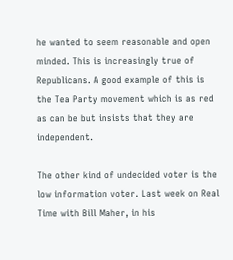he wanted to seem reasonable and open minded. This is increasingly true of Republicans. A good example of this is the Tea Party movement which is as red as can be but insists that they are independent.

The other kind of undecided voter is the low information voter. Last week on Real Time with Bill Maher, in his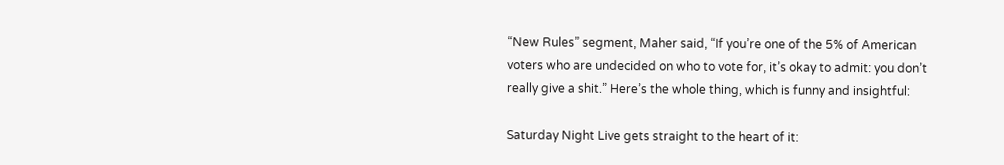“New Rules” segment, Maher said, “If you’re one of the 5% of American voters who are undecided on who to vote for, it’s okay to admit: you don’t really give a shit.” Here’s the whole thing, which is funny and insightful:

Saturday Night Live gets straight to the heart of it: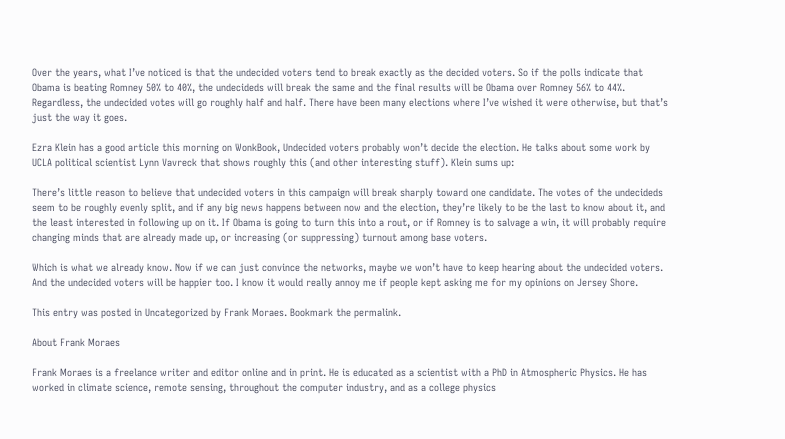Over the years, what I’ve noticed is that the undecided voters tend to break exactly as the decided voters. So if the polls indicate that Obama is beating Romney 50% to 40%, the undecideds will break the same and the final results will be Obama over Romney 56% to 44%. Regardless, the undecided votes will go roughly half and half. There have been many elections where I’ve wished it were otherwise, but that’s just the way it goes.

Ezra Klein has a good article this morning on WonkBook, Undecided voters probably won’t decide the election. He talks about some work by UCLA political scientist Lynn Vavreck that shows roughly this (and other interesting stuff). Klein sums up:

There’s little reason to believe that undecided voters in this campaign will break sharply toward one candidate. The votes of the undecideds seem to be roughly evenly split, and if any big news happens between now and the election, they’re likely to be the last to know about it, and the least interested in following up on it. If Obama is going to turn this into a rout, or if Romney is to salvage a win, it will probably require changing minds that are already made up, or increasing (or suppressing) turnout among base voters.

Which is what we already know. Now if we can just convince the networks, maybe we won’t have to keep hearing about the undecided voters. And the undecided voters will be happier too. I know it would really annoy me if people kept asking me for my opinions on Jersey Shore.

This entry was posted in Uncategorized by Frank Moraes. Bookmark the permalink.

About Frank Moraes

Frank Moraes is a freelance writer and editor online and in print. He is educated as a scientist with a PhD in Atmospheric Physics. He has worked in climate science, remote sensing, throughout the computer industry, and as a college physics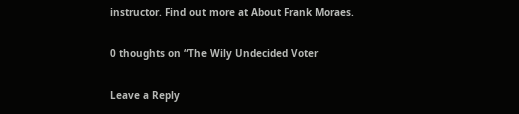instructor. Find out more at About Frank Moraes.

0 thoughts on “The Wily Undecided Voter

Leave a Reply